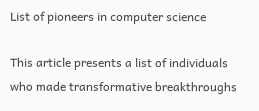List of pioneers in computer science

This article presents a list of individuals who made transformative breakthroughs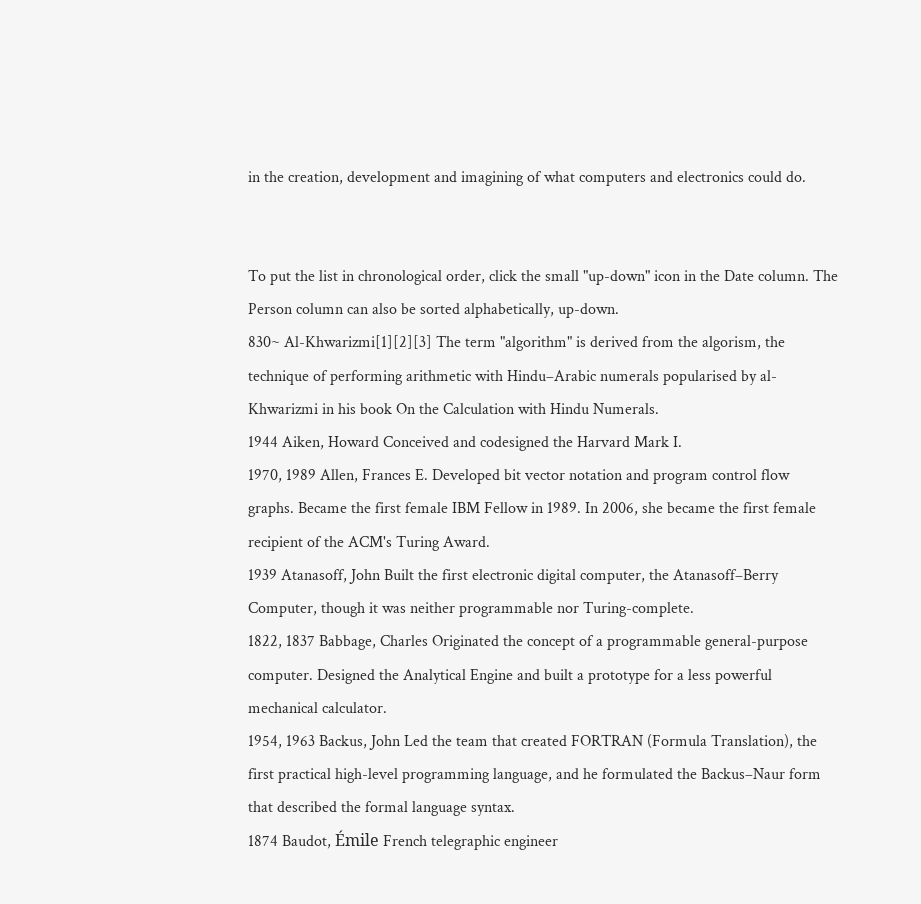in the creation, development and imagining of what computers and electronics could do.


To put the list in chronological order, click the small "up-down" icon in the Date column. The Person column can also be sorted alphabetically, up-down.
830~ Al-Khwarizmi[1][2][3] The term "algorithm" is derived from the algorism, the technique of performing arithmetic with Hindu–Arabic numerals popularised by al-Khwarizmi in his book On the Calculation with Hindu Numerals.
1944 Aiken, Howard Conceived and codesigned the Harvard Mark I.
1970, 1989 Allen, Frances E. Developed bit vector notation and program control flow graphs. Became the first female IBM Fellow in 1989. In 2006, she became the first female recipient of the ACM's Turing Award.
1939 Atanasoff, John Built the first electronic digital computer, the Atanasoff–Berry Computer, though it was neither programmable nor Turing-complete.
1822, 1837 Babbage, Charles Originated the concept of a programmable general-purpose computer. Designed the Analytical Engine and built a prototype for a less powerful mechanical calculator.
1954, 1963 Backus, John Led the team that created FORTRAN (Formula Translation), the first practical high-level programming language, and he formulated the Backus–Naur form that described the formal language syntax.
1874 Baudot, Émile French telegraphic engineer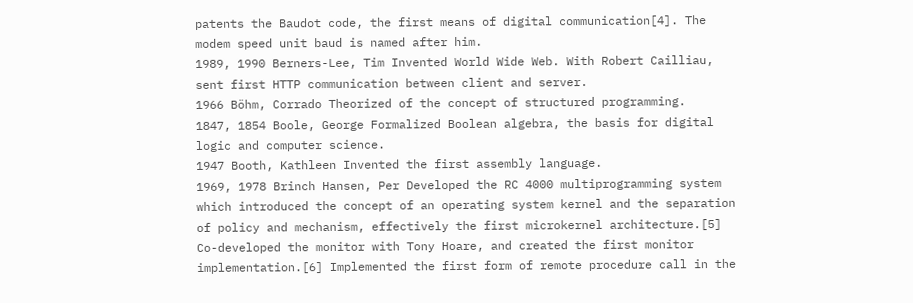patents the Baudot code, the first means of digital communication[4]. The modem speed unit baud is named after him.
1989, 1990 Berners-Lee, Tim Invented World Wide Web. With Robert Cailliau, sent first HTTP communication between client and server.
1966 Böhm, Corrado Theorized of the concept of structured programming.
1847, 1854 Boole, George Formalized Boolean algebra, the basis for digital logic and computer science.
1947 Booth, Kathleen Invented the first assembly language.
1969, 1978 Brinch Hansen, Per Developed the RC 4000 multiprogramming system which introduced the concept of an operating system kernel and the separation of policy and mechanism, effectively the first microkernel architecture.[5] Co-developed the monitor with Tony Hoare, and created the first monitor implementation.[6] Implemented the first form of remote procedure call in the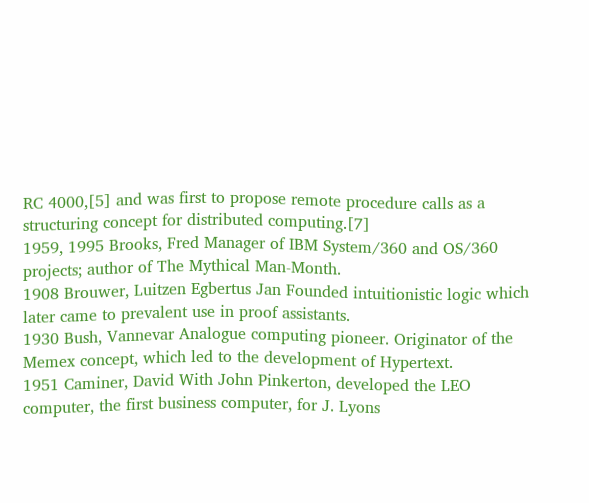RC 4000,[5] and was first to propose remote procedure calls as a structuring concept for distributed computing.[7]
1959, 1995 Brooks, Fred Manager of IBM System/360 and OS/360 projects; author of The Mythical Man-Month.
1908 Brouwer, Luitzen Egbertus Jan Founded intuitionistic logic which later came to prevalent use in proof assistants.
1930 Bush, Vannevar Analogue computing pioneer. Originator of the Memex concept, which led to the development of Hypertext.
1951 Caminer, David With John Pinkerton, developed the LEO computer, the first business computer, for J. Lyons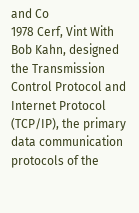and Co
1978 Cerf, Vint With Bob Kahn, designed the Transmission Control Protocol and Internet Protocol (TCP/IP), the primary data communication protocols of the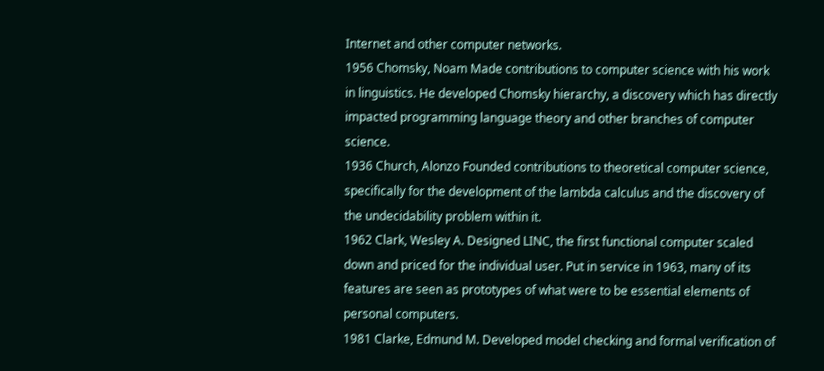Internet and other computer networks.
1956 Chomsky, Noam Made contributions to computer science with his work in linguistics. He developed Chomsky hierarchy, a discovery which has directly impacted programming language theory and other branches of computer science.
1936 Church, Alonzo Founded contributions to theoretical computer science, specifically for the development of the lambda calculus and the discovery of the undecidability problem within it.
1962 Clark, Wesley A. Designed LINC, the first functional computer scaled down and priced for the individual user. Put in service in 1963, many of its features are seen as prototypes of what were to be essential elements of personal computers.
1981 Clarke, Edmund M. Developed model checking and formal verification of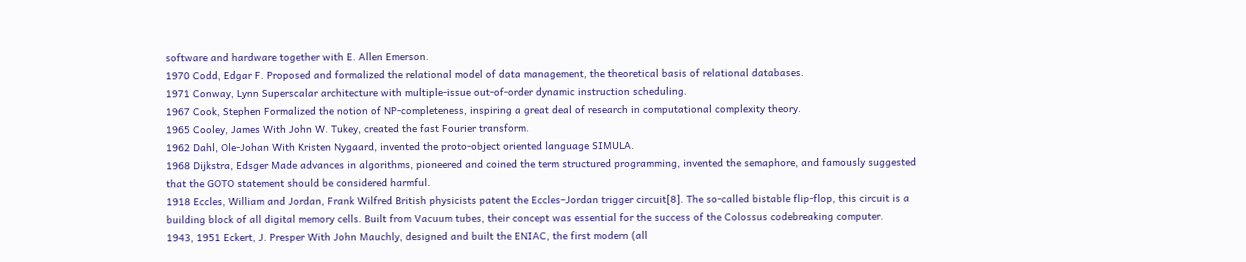software and hardware together with E. Allen Emerson.
1970 Codd, Edgar F. Proposed and formalized the relational model of data management, the theoretical basis of relational databases.
1971 Conway, Lynn Superscalar architecture with multiple-issue out-of-order dynamic instruction scheduling.
1967 Cook, Stephen Formalized the notion of NP-completeness, inspiring a great deal of research in computational complexity theory.
1965 Cooley, James With John W. Tukey, created the fast Fourier transform.
1962 Dahl, Ole-Johan With Kristen Nygaard, invented the proto-object oriented language SIMULA.
1968 Dijkstra, Edsger Made advances in algorithms, pioneered and coined the term structured programming, invented the semaphore, and famously suggested that the GOTO statement should be considered harmful.
1918 Eccles, William and Jordan, Frank Wilfred British physicists patent the Eccles–Jordan trigger circuit[8]. The so-called bistable flip-flop, this circuit is a building block of all digital memory cells. Built from Vacuum tubes, their concept was essential for the success of the Colossus codebreaking computer.
1943, 1951 Eckert, J. Presper With John Mauchly, designed and built the ENIAC, the first modern (all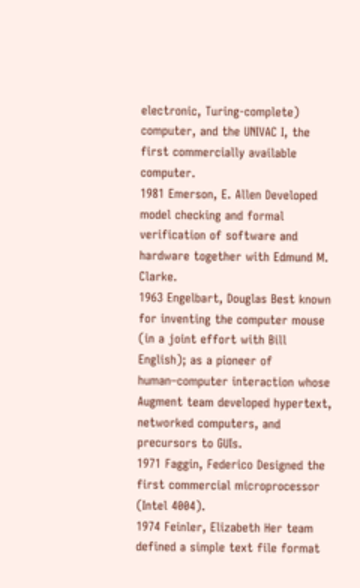electronic, Turing-complete) computer, and the UNIVAC I, the first commercially available computer.
1981 Emerson, E. Allen Developed model checking and formal verification of software and hardware together with Edmund M. Clarke.
1963 Engelbart, Douglas Best known for inventing the computer mouse (in a joint effort with Bill English); as a pioneer of human–computer interaction whose Augment team developed hypertext, networked computers, and precursors to GUIs.
1971 Faggin, Federico Designed the first commercial microprocessor (Intel 4004).
1974 Feinler, Elizabeth Her team defined a simple text file format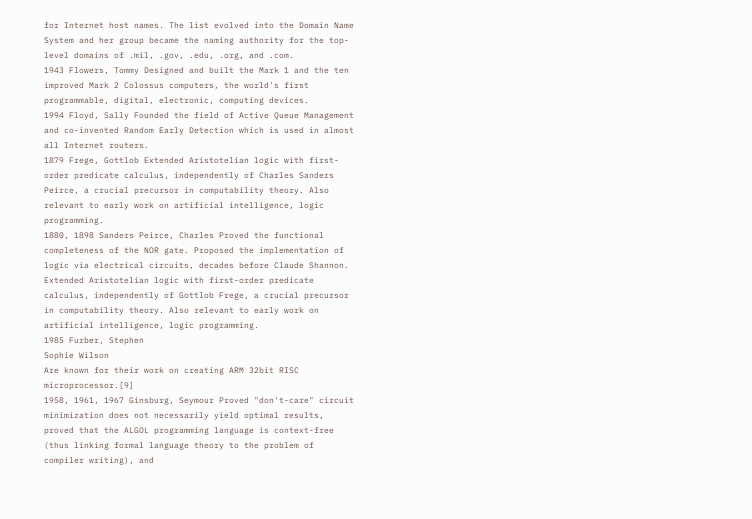for Internet host names. The list evolved into the Domain Name System and her group became the naming authority for the top-level domains of .mil, .gov, .edu, .org, and .com.
1943 Flowers, Tommy Designed and built the Mark 1 and the ten improved Mark 2 Colossus computers, the world's first programmable, digital, electronic, computing devices.
1994 Floyd, Sally Founded the field of Active Queue Management and co-invented Random Early Detection which is used in almost all Internet routers.
1879 Frege, Gottlob Extended Aristotelian logic with first-order predicate calculus, independently of Charles Sanders Peirce, a crucial precursor in computability theory. Also relevant to early work on artificial intelligence, logic programming.
1880, 1898 Sanders Peirce, Charles Proved the functional completeness of the NOR gate. Proposed the implementation of logic via electrical circuits, decades before Claude Shannon. Extended Aristotelian logic with first-order predicate calculus, independently of Gottlob Frege, a crucial precursor in computability theory. Also relevant to early work on artificial intelligence, logic programming.
1985 Furber, Stephen
Sophie Wilson
Are known for their work on creating ARM 32bit RISC microprocessor.[9]
1958, 1961, 1967 Ginsburg, Seymour Proved "don't-care" circuit minimization does not necessarily yield optimal results, proved that the ALGOL programming language is context-free (thus linking formal language theory to the problem of compiler writing), and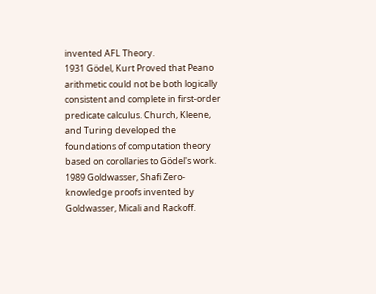invented AFL Theory.
1931 Gödel, Kurt Proved that Peano arithmetic could not be both logically consistent and complete in first-order predicate calculus. Church, Kleene, and Turing developed the foundations of computation theory based on corollaries to Gödel's work.
1989 Goldwasser, Shafi Zero-knowledge proofs invented by Goldwasser, Micali and Rackoff.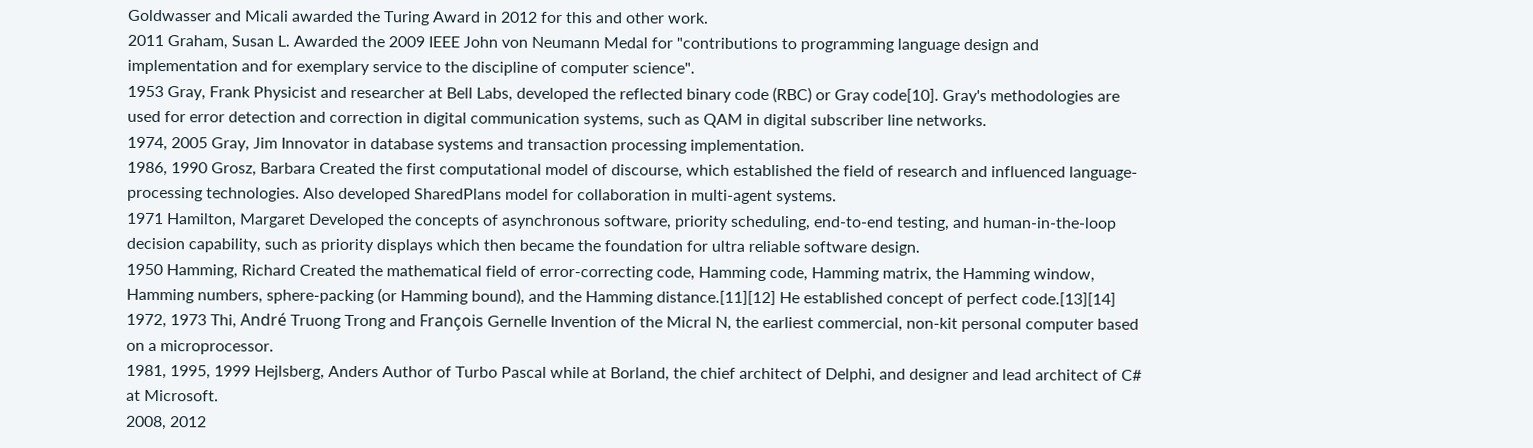Goldwasser and Micali awarded the Turing Award in 2012 for this and other work.
2011 Graham, Susan L. Awarded the 2009 IEEE John von Neumann Medal for "contributions to programming language design and implementation and for exemplary service to the discipline of computer science".
1953 Gray, Frank Physicist and researcher at Bell Labs, developed the reflected binary code (RBC) or Gray code[10]. Gray's methodologies are used for error detection and correction in digital communication systems, such as QAM in digital subscriber line networks.
1974, 2005 Gray, Jim Innovator in database systems and transaction processing implementation.
1986, 1990 Grosz, Barbara Created the first computational model of discourse, which established the field of research and influenced language-processing technologies. Also developed SharedPlans model for collaboration in multi-agent systems.
1971 Hamilton, Margaret Developed the concepts of asynchronous software, priority scheduling, end-to-end testing, and human-in-the-loop decision capability, such as priority displays which then became the foundation for ultra reliable software design.
1950 Hamming, Richard Created the mathematical field of error-correcting code, Hamming code, Hamming matrix, the Hamming window, Hamming numbers, sphere-packing (or Hamming bound), and the Hamming distance.[11][12] He established concept of perfect code.[13][14]
1972, 1973 Thi, André Truong Trong and François Gernelle Invention of the Micral N, the earliest commercial, non-kit personal computer based on a microprocessor.
1981, 1995, 1999 Hejlsberg, Anders Author of Turbo Pascal while at Borland, the chief architect of Delphi, and designer and lead architect of C# at Microsoft.
2008, 2012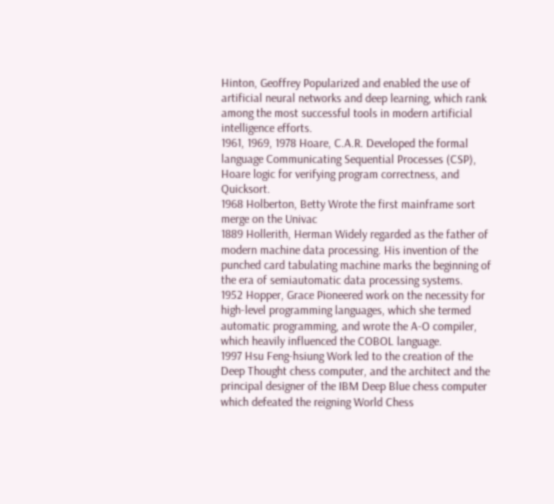Hinton, Geoffrey Popularized and enabled the use of artificial neural networks and deep learning, which rank among the most successful tools in modern artificial intelligence efforts.
1961, 1969, 1978 Hoare, C.A.R. Developed the formal language Communicating Sequential Processes (CSP), Hoare logic for verifying program correctness, and Quicksort.
1968 Holberton, Betty Wrote the first mainframe sort merge on the Univac
1889 Hollerith, Herman Widely regarded as the father of modern machine data processing. His invention of the punched card tabulating machine marks the beginning of the era of semiautomatic data processing systems.
1952 Hopper, Grace Pioneered work on the necessity for high-level programming languages, which she termed automatic programming, and wrote the A-O compiler, which heavily influenced the COBOL language.
1997 Hsu Feng-hsiung Work led to the creation of the Deep Thought chess computer, and the architect and the principal designer of the IBM Deep Blue chess computer which defeated the reigning World Chess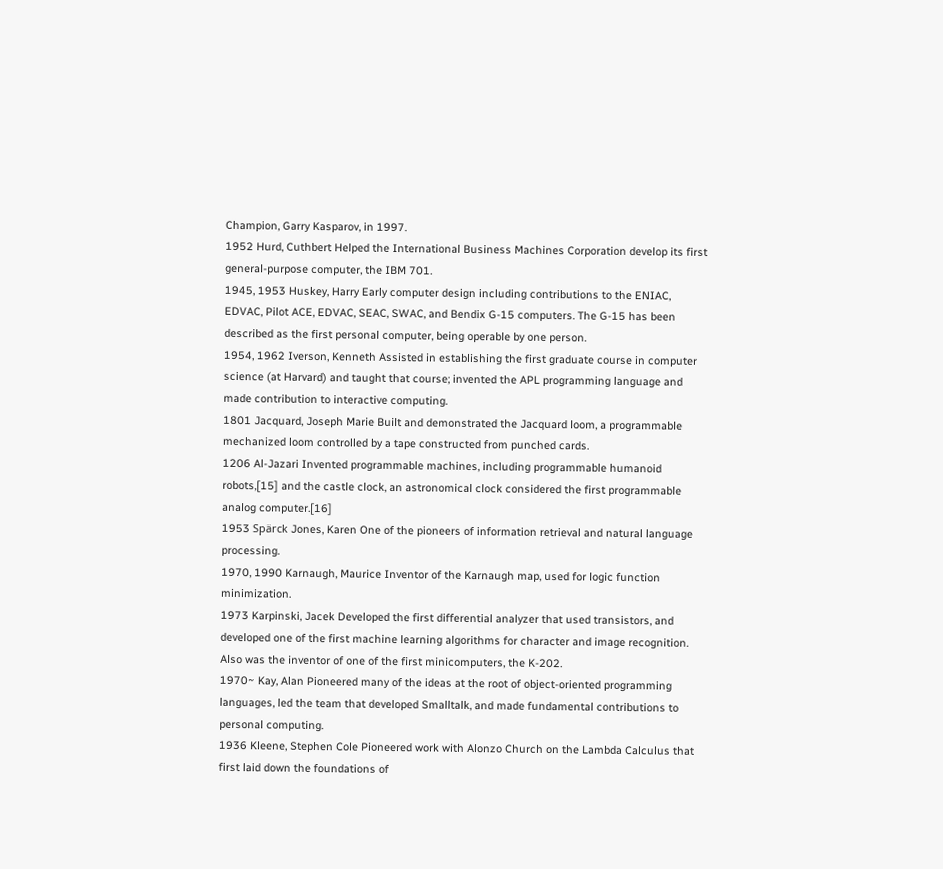Champion, Garry Kasparov, in 1997.
1952 Hurd, Cuthbert Helped the International Business Machines Corporation develop its first general-purpose computer, the IBM 701.
1945, 1953 Huskey, Harry Early computer design including contributions to the ENIAC, EDVAC, Pilot ACE, EDVAC, SEAC, SWAC, and Bendix G-15 computers. The G-15 has been described as the first personal computer, being operable by one person.
1954, 1962 Iverson, Kenneth Assisted in establishing the first graduate course in computer science (at Harvard) and taught that course; invented the APL programming language and made contribution to interactive computing.
1801 Jacquard, Joseph Marie Built and demonstrated the Jacquard loom, a programmable mechanized loom controlled by a tape constructed from punched cards.
1206 Al-Jazari Invented programmable machines, including programmable humanoid robots,[15] and the castle clock, an astronomical clock considered the first programmable analog computer.[16]
1953 Spärck Jones, Karen One of the pioneers of information retrieval and natural language processing.
1970, 1990 Karnaugh, Maurice Inventor of the Karnaugh map, used for logic function minimization.
1973 Karpinski, Jacek Developed the first differential analyzer that used transistors, and developed one of the first machine learning algorithms for character and image recognition. Also was the inventor of one of the first minicomputers, the K-202.
1970~ Kay, Alan Pioneered many of the ideas at the root of object-oriented programming languages, led the team that developed Smalltalk, and made fundamental contributions to personal computing.
1936 Kleene, Stephen Cole Pioneered work with Alonzo Church on the Lambda Calculus that first laid down the foundations of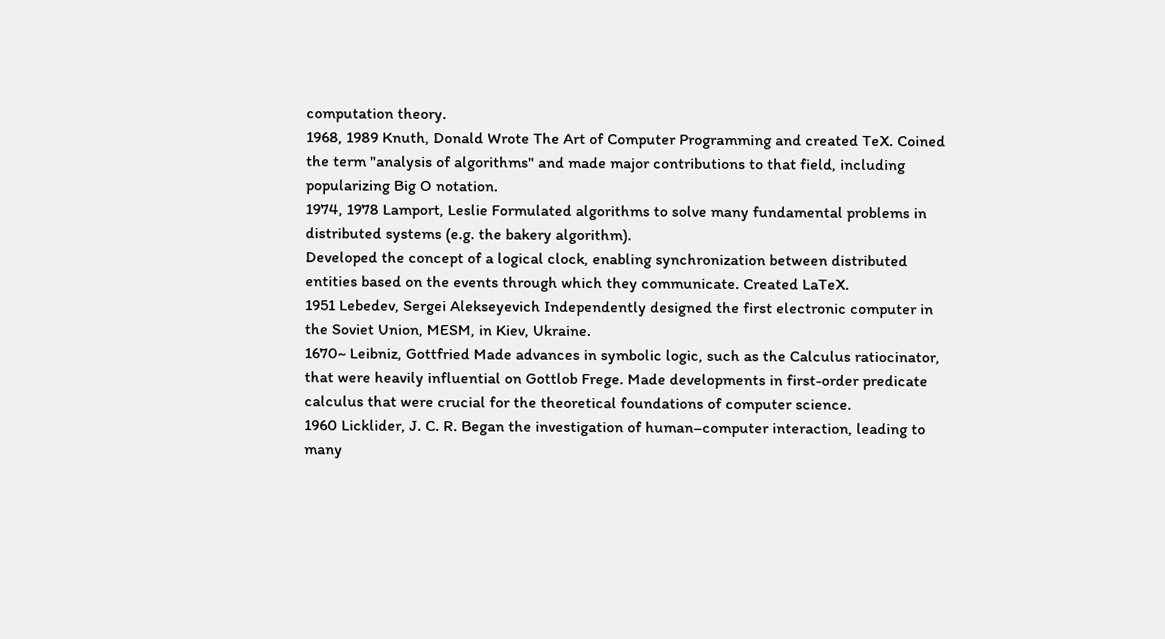computation theory.
1968, 1989 Knuth, Donald Wrote The Art of Computer Programming and created TeX. Coined the term "analysis of algorithms" and made major contributions to that field, including popularizing Big O notation.
1974, 1978 Lamport, Leslie Formulated algorithms to solve many fundamental problems in distributed systems (e.g. the bakery algorithm).
Developed the concept of a logical clock, enabling synchronization between distributed entities based on the events through which they communicate. Created LaTeX.
1951 Lebedev, Sergei Alekseyevich Independently designed the first electronic computer in the Soviet Union, MESM, in Kiev, Ukraine.
1670~ Leibniz, Gottfried Made advances in symbolic logic, such as the Calculus ratiocinator, that were heavily influential on Gottlob Frege. Made developments in first-order predicate calculus that were crucial for the theoretical foundations of computer science.
1960 Licklider, J. C. R. Began the investigation of human–computer interaction, leading to many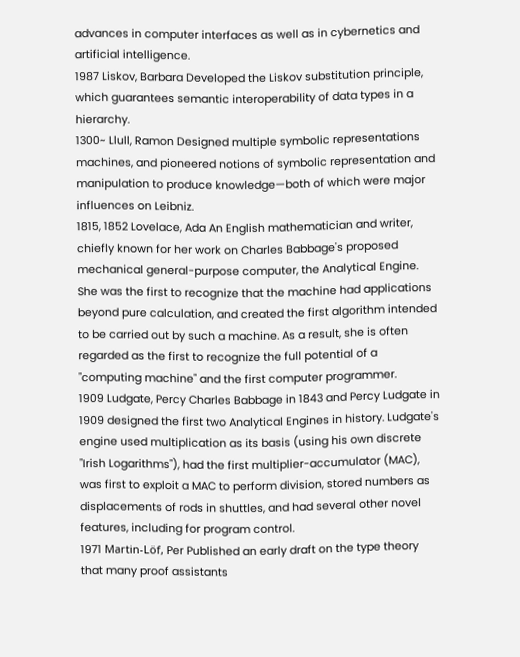advances in computer interfaces as well as in cybernetics and artificial intelligence.
1987 Liskov, Barbara Developed the Liskov substitution principle, which guarantees semantic interoperability of data types in a hierarchy.
1300~ Llull, Ramon Designed multiple symbolic representations machines, and pioneered notions of symbolic representation and manipulation to produce knowledge—both of which were major influences on Leibniz.
1815, 1852 Lovelace, Ada An English mathematician and writer, chiefly known for her work on Charles Babbage's proposed mechanical general-purpose computer, the Analytical Engine. She was the first to recognize that the machine had applications beyond pure calculation, and created the first algorithm intended to be carried out by such a machine. As a result, she is often regarded as the first to recognize the full potential of a "computing machine" and the first computer programmer.
1909 Ludgate, Percy Charles Babbage in 1843 and Percy Ludgate in 1909 designed the first two Analytical Engines in history. Ludgate's engine used multiplication as its basis (using his own discrete "Irish Logarithms"), had the first multiplier-accumulator (MAC), was first to exploit a MAC to perform division, stored numbers as displacements of rods in shuttles, and had several other novel features, including for program control.
1971 Martin-Löf, Per Published an early draft on the type theory that many proof assistants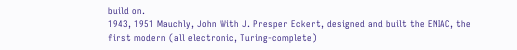build on.
1943, 1951 Mauchly, John With J. Presper Eckert, designed and built the ENIAC, the first modern (all electronic, Turing-complete)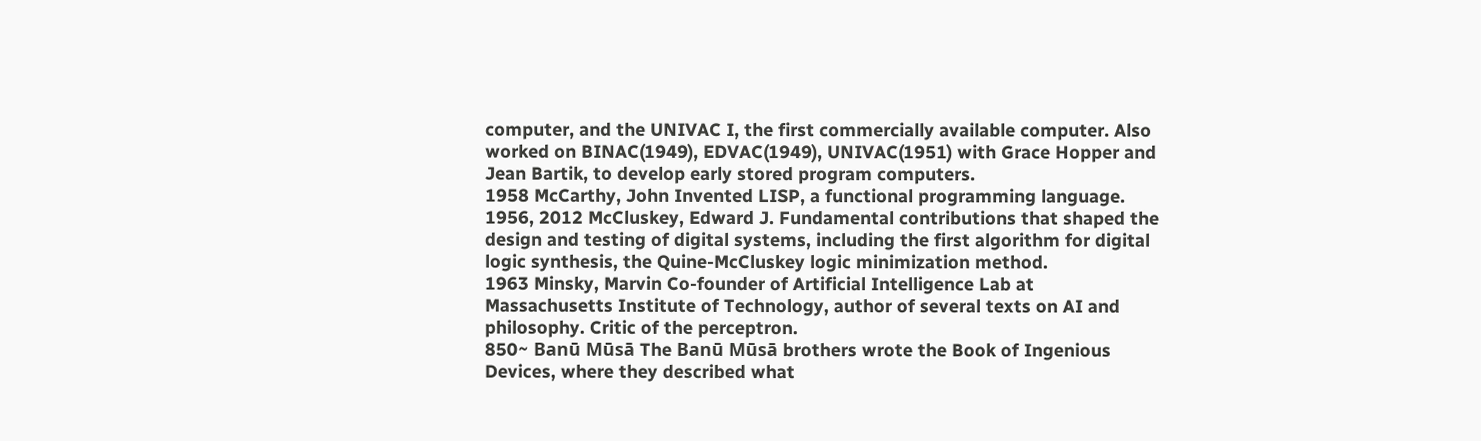computer, and the UNIVAC I, the first commercially available computer. Also worked on BINAC(1949), EDVAC(1949), UNIVAC(1951) with Grace Hopper and Jean Bartik, to develop early stored program computers.
1958 McCarthy, John Invented LISP, a functional programming language.
1956, 2012 McCluskey, Edward J. Fundamental contributions that shaped the design and testing of digital systems, including the first algorithm for digital logic synthesis, the Quine-McCluskey logic minimization method.
1963 Minsky, Marvin Co-founder of Artificial Intelligence Lab at Massachusetts Institute of Technology, author of several texts on AI and philosophy. Critic of the perceptron.
850~ Banū Mūsā The Banū Mūsā brothers wrote the Book of Ingenious Devices, where they described what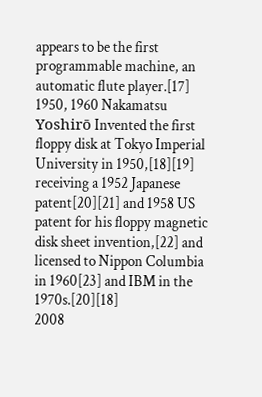appears to be the first programmable machine, an automatic flute player.[17]
1950, 1960 Nakamatsu Yoshirō Invented the first floppy disk at Tokyo Imperial University in 1950,[18][19] receiving a 1952 Japanese patent[20][21] and 1958 US patent for his floppy magnetic disk sheet invention,[22] and licensed to Nippon Columbia in 1960[23] and IBM in the 1970s.[20][18]
2008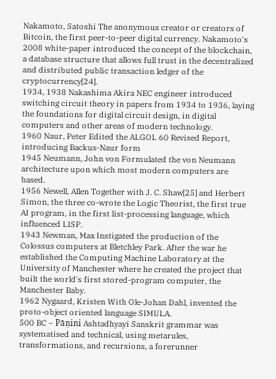Nakamoto, Satoshi The anonymous creator or creators of Bitcoin, the first peer-to-peer digital currency. Nakamoto's 2008 white-paper introduced the concept of the blockchain, a database structure that allows full trust in the decentralized and distributed public transaction ledger of the cryptocurrency[24].
1934, 1938 Nakashima Akira NEC engineer introduced switching circuit theory in papers from 1934 to 1936, laying the foundations for digital circuit design, in digital computers and other areas of modern technology.
1960 Naur, Peter Edited the ALGOL 60 Revised Report, introducing Backus-Naur form
1945 Neumann, John von Formulated the von Neumann architecture upon which most modern computers are based.
1956 Newell, Allen Together with J. C. Shaw[25] and Herbert Simon, the three co-wrote the Logic Theorist, the first true AI program, in the first list-processing language, which influenced LISP.
1943 Newman, Max Instigated the production of the Colossus computers at Bletchley Park. After the war he established the Computing Machine Laboratory at the University of Manchester where he created the project that built the world's first stored-program computer, the Manchester Baby.
1962 Nygaard, Kristen With Ole-Johan Dahl, invented the proto-object oriented language SIMULA.
500 BC ~ Pāṇini Ashtadhyayi Sanskrit grammar was systematised and technical, using metarules, transformations, and recursions, a forerunner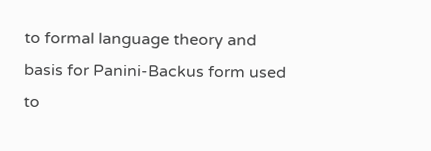to formal language theory and basis for Panini-Backus form used to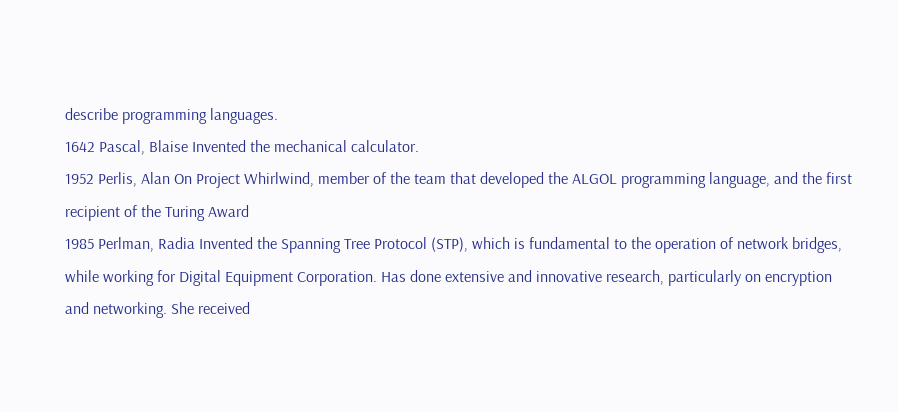describe programming languages.
1642 Pascal, Blaise Invented the mechanical calculator.
1952 Perlis, Alan On Project Whirlwind, member of the team that developed the ALGOL programming language, and the first recipient of the Turing Award
1985 Perlman, Radia Invented the Spanning Tree Protocol (STP), which is fundamental to the operation of network bridges, while working for Digital Equipment Corporation. Has done extensive and innovative research, particularly on encryption and networking. She received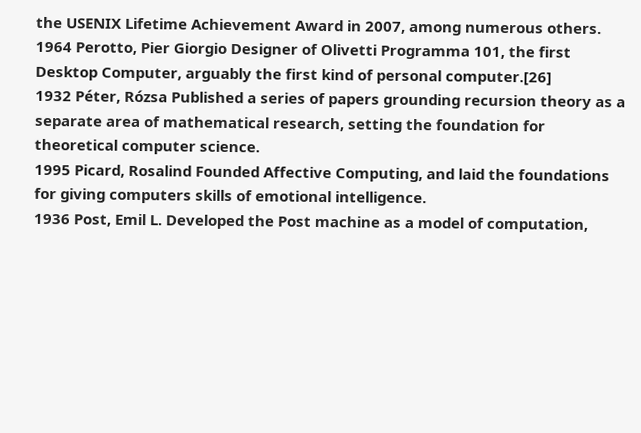the USENIX Lifetime Achievement Award in 2007, among numerous others.
1964 Perotto, Pier Giorgio Designer of Olivetti Programma 101, the first Desktop Computer, arguably the first kind of personal computer.[26]
1932 Péter, Rózsa Published a series of papers grounding recursion theory as a separate area of mathematical research, setting the foundation for theoretical computer science.
1995 Picard, Rosalind Founded Affective Computing, and laid the foundations for giving computers skills of emotional intelligence.
1936 Post, Emil L. Developed the Post machine as a model of computation,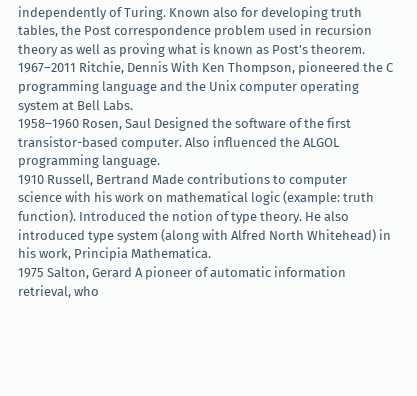independently of Turing. Known also for developing truth tables, the Post correspondence problem used in recursion theory as well as proving what is known as Post's theorem.
1967–2011 Ritchie, Dennis With Ken Thompson, pioneered the C programming language and the Unix computer operating system at Bell Labs.
1958–1960 Rosen, Saul Designed the software of the first transistor-based computer. Also influenced the ALGOL programming language.
1910 Russell, Bertrand Made contributions to computer science with his work on mathematical logic (example: truth function). Introduced the notion of type theory. He also introduced type system (along with Alfred North Whitehead) in his work, Principia Mathematica.
1975 Salton, Gerard A pioneer of automatic information retrieval, who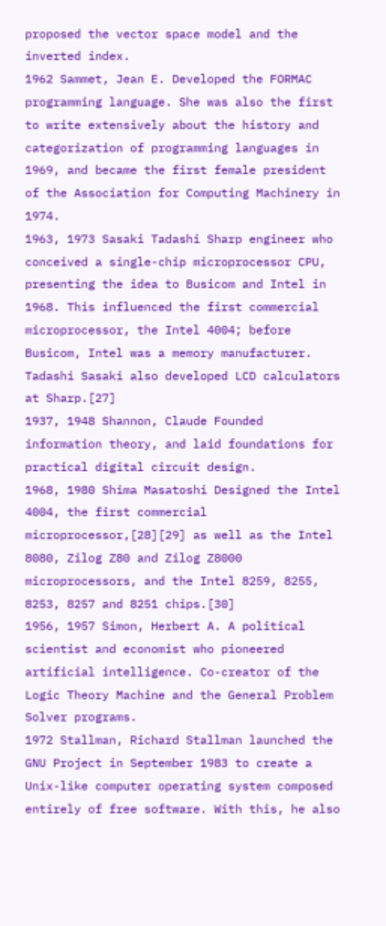proposed the vector space model and the inverted index.
1962 Sammet, Jean E. Developed the FORMAC programming language. She was also the first to write extensively about the history and categorization of programming languages in 1969, and became the first female president of the Association for Computing Machinery in 1974.
1963, 1973 Sasaki Tadashi Sharp engineer who conceived a single-chip microprocessor CPU, presenting the idea to Busicom and Intel in 1968. This influenced the first commercial microprocessor, the Intel 4004; before Busicom, Intel was a memory manufacturer. Tadashi Sasaki also developed LCD calculators at Sharp.[27]
1937, 1948 Shannon, Claude Founded information theory, and laid foundations for practical digital circuit design.
1968, 1980 Shima Masatoshi Designed the Intel 4004, the first commercial microprocessor,[28][29] as well as the Intel 8080, Zilog Z80 and Zilog Z8000 microprocessors, and the Intel 8259, 8255, 8253, 8257 and 8251 chips.[30]
1956, 1957 Simon, Herbert A. A political scientist and economist who pioneered artificial intelligence. Co-creator of the Logic Theory Machine and the General Problem Solver programs.
1972 Stallman, Richard Stallman launched the GNU Project in September 1983 to create a Unix-like computer operating system composed entirely of free software. With this, he also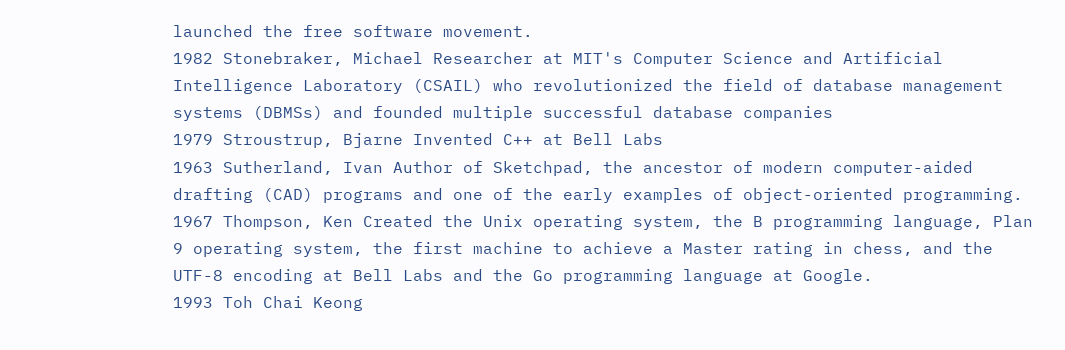launched the free software movement.
1982 Stonebraker, Michael Researcher at MIT's Computer Science and Artificial Intelligence Laboratory (CSAIL) who revolutionized the field of database management systems (DBMSs) and founded multiple successful database companies
1979 Stroustrup, Bjarne Invented C++ at Bell Labs
1963 Sutherland, Ivan Author of Sketchpad, the ancestor of modern computer-aided drafting (CAD) programs and one of the early examples of object-oriented programming.
1967 Thompson, Ken Created the Unix operating system, the B programming language, Plan 9 operating system, the first machine to achieve a Master rating in chess, and the UTF-8 encoding at Bell Labs and the Go programming language at Google.
1993 Toh Chai Keong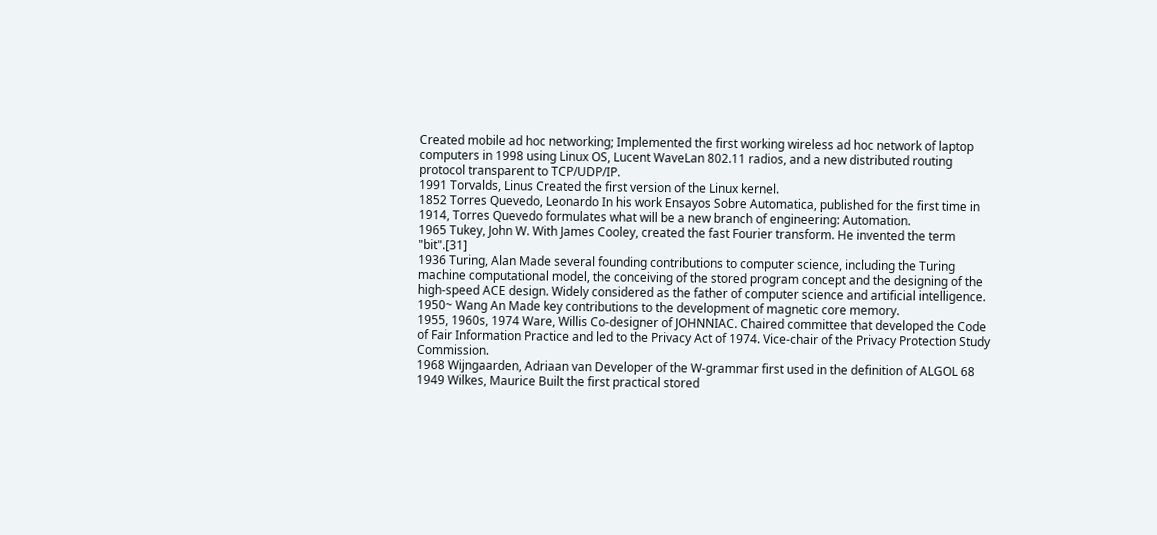Created mobile ad hoc networking; Implemented the first working wireless ad hoc network of laptop computers in 1998 using Linux OS, Lucent WaveLan 802.11 radios, and a new distributed routing protocol transparent to TCP/UDP/IP.
1991 Torvalds, Linus Created the first version of the Linux kernel.
1852 Torres Quevedo, Leonardo In his work Ensayos Sobre Automatica, published for the first time in 1914, Torres Quevedo formulates what will be a new branch of engineering: Automation.
1965 Tukey, John W. With James Cooley, created the fast Fourier transform. He invented the term "bit".[31]
1936 Turing, Alan Made several founding contributions to computer science, including the Turing machine computational model, the conceiving of the stored program concept and the designing of the high-speed ACE design. Widely considered as the father of computer science and artificial intelligence.
1950~ Wang An Made key contributions to the development of magnetic core memory.
1955, 1960s, 1974 Ware, Willis Co-designer of JOHNNIAC. Chaired committee that developed the Code of Fair Information Practice and led to the Privacy Act of 1974. Vice-chair of the Privacy Protection Study Commission.
1968 Wijngaarden, Adriaan van Developer of the W-grammar first used in the definition of ALGOL 68
1949 Wilkes, Maurice Built the first practical stored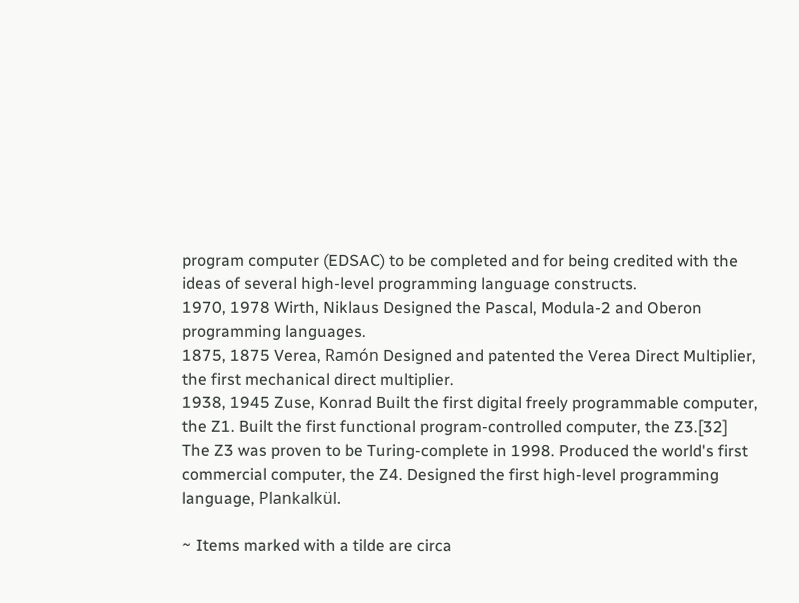program computer (EDSAC) to be completed and for being credited with the ideas of several high-level programming language constructs.
1970, 1978 Wirth, Niklaus Designed the Pascal, Modula-2 and Oberon programming languages.
1875, 1875 Verea, Ramón Designed and patented the Verea Direct Multiplier, the first mechanical direct multiplier.
1938, 1945 Zuse, Konrad Built the first digital freely programmable computer, the Z1. Built the first functional program-controlled computer, the Z3.[32] The Z3 was proven to be Turing-complete in 1998. Produced the world's first commercial computer, the Z4. Designed the first high-level programming language, Plankalkül.

~ Items marked with a tilde are circa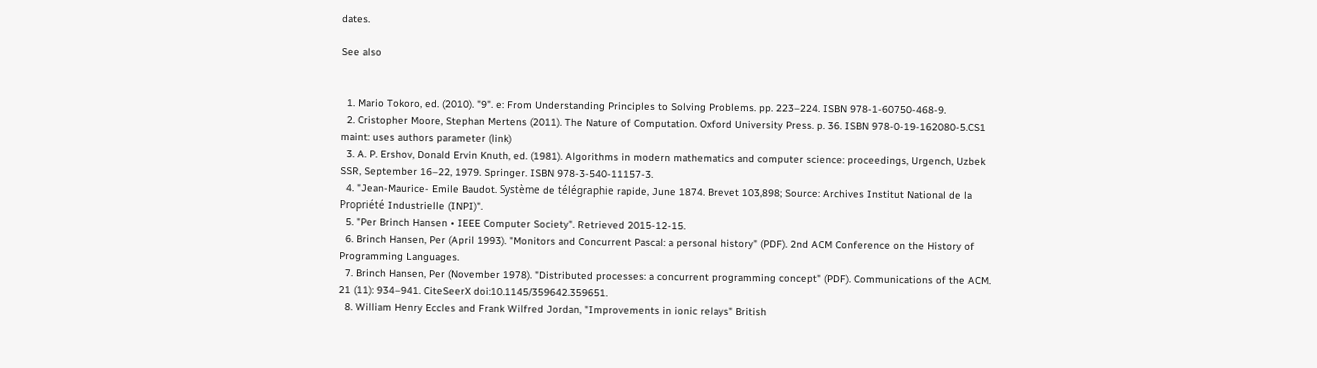dates.

See also


  1. Mario Tokoro, ed. (2010). "9". e: From Understanding Principles to Solving Problems. pp. 223–224. ISBN 978-1-60750-468-9.
  2. Cristopher Moore, Stephan Mertens (2011). The Nature of Computation. Oxford University Press. p. 36. ISBN 978-0-19-162080-5.CS1 maint: uses authors parameter (link)
  3. A. P. Ershov, Donald Ervin Knuth, ed. (1981). Algorithms in modern mathematics and computer science: proceedings, Urgench, Uzbek SSR, September 16–22, 1979. Springer. ISBN 978-3-540-11157-3.
  4. "Jean-Maurice- Emile Baudot. Système de télégraphie rapide, June 1874. Brevet 103,898; Source: Archives Institut National de la Propriété Industrielle (INPI)".
  5. "Per Brinch Hansen • IEEE Computer Society". Retrieved 2015-12-15.
  6. Brinch Hansen, Per (April 1993). "Monitors and Concurrent Pascal: a personal history" (PDF). 2nd ACM Conference on the History of Programming Languages.
  7. Brinch Hansen, Per (November 1978). "Distributed processes: a concurrent programming concept" (PDF). Communications of the ACM. 21 (11): 934–941. CiteSeerX doi:10.1145/359642.359651.
  8. William Henry Eccles and Frank Wilfred Jordan, "Improvements in ionic relays" British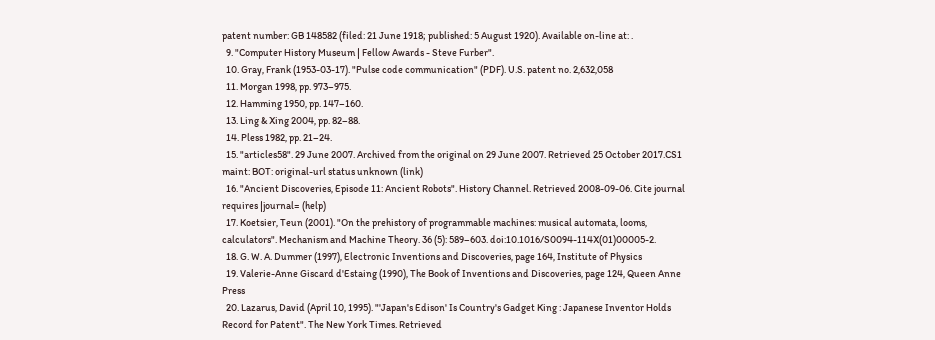patent number: GB 148582 (filed: 21 June 1918; published: 5 August 1920). Available on-line at: .
  9. "Computer History Museum | Fellow Awards - Steve Furber".
  10. Gray, Frank (1953-03-17). "Pulse code communication" (PDF). U.S. patent no. 2,632,058
  11. Morgan 1998, pp. 973–975.
  12. Hamming 1950, pp. 147–160.
  13. Ling & Xing 2004, pp. 82–88.
  14. Pless 1982, pp. 21–24.
  15. "articles58". 29 June 2007. Archived from the original on 29 June 2007. Retrieved 25 October 2017.CS1 maint: BOT: original-url status unknown (link)
  16. "Ancient Discoveries, Episode 11: Ancient Robots". History Channel. Retrieved 2008-09-06. Cite journal requires |journal= (help)
  17. Koetsier, Teun (2001). "On the prehistory of programmable machines: musical automata, looms, calculators". Mechanism and Machine Theory. 36 (5): 589–603. doi:10.1016/S0094-114X(01)00005-2.
  18. G. W. A. Dummer (1997), Electronic Inventions and Discoveries, page 164, Institute of Physics
  19. Valerie-Anne Giscard d'Estaing (1990), The Book of Inventions and Discoveries, page 124, Queen Anne Press
  20. Lazarus, David (April 10, 1995). "'Japan's Edison' Is Country's Gadget King : Japanese Inventor Holds Record for Patent". The New York Times. Retrieved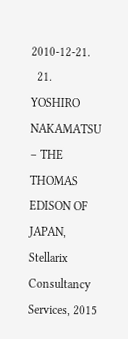2010-12-21.
  21. YOSHIRO NAKAMATSU – THE THOMAS EDISON OF JAPAN, Stellarix Consultancy Services, 2015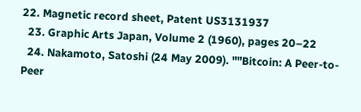22. Magnetic record sheet, Patent US3131937
  23. Graphic Arts Japan, Volume 2 (1960), pages 20–22
  24. Nakamoto, Satoshi (24 May 2009). ""Bitcoin: A Peer-to-Peer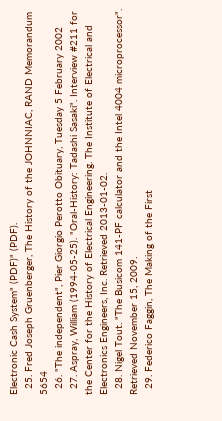Electronic Cash System" (PDF)" (PDF).
  25. Fred Joseph Gruenberger, The History of the JOHNNIAC, RAND Memorandum 5654
  26. "The independent", Pier Giorgio Perotto Obituary, Tuesday 5 February 2002
  27. Aspray, William (1994-05-25). "Oral-History: Tadashi Sasaki". Interview #211 for the Center for the History of Electrical Engineering. The Institute of Electrical and Electronics Engineers, Inc. Retrieved 2013-01-02.
  28. Nigel Tout. "The Busicom 141-PF calculator and the Intel 4004 microprocessor". Retrieved November 15, 2009.
  29. Federico Faggin, The Making of the First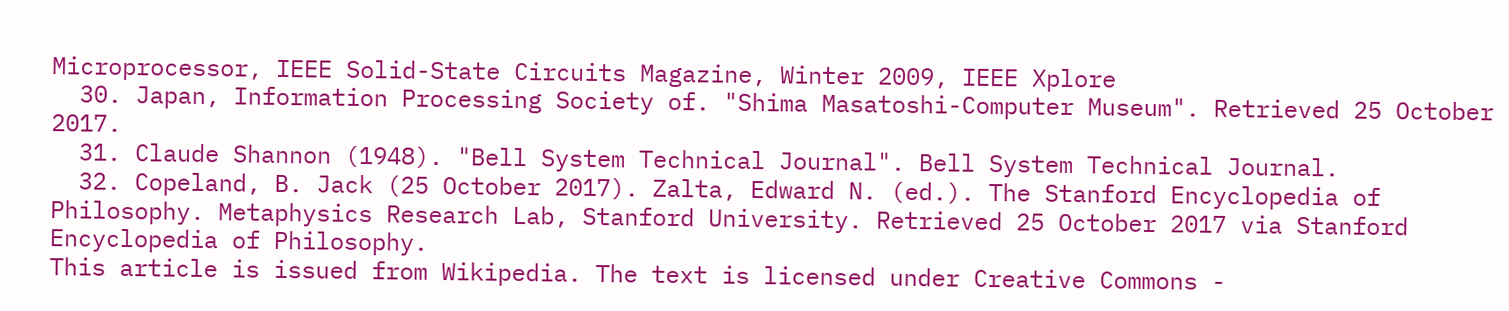Microprocessor, IEEE Solid-State Circuits Magazine, Winter 2009, IEEE Xplore
  30. Japan, Information Processing Society of. "Shima Masatoshi-Computer Museum". Retrieved 25 October 2017.
  31. Claude Shannon (1948). "Bell System Technical Journal". Bell System Technical Journal.
  32. Copeland, B. Jack (25 October 2017). Zalta, Edward N. (ed.). The Stanford Encyclopedia of Philosophy. Metaphysics Research Lab, Stanford University. Retrieved 25 October 2017 via Stanford Encyclopedia of Philosophy.
This article is issued from Wikipedia. The text is licensed under Creative Commons -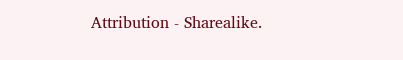Attribution - Sharealike.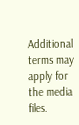Additional terms may apply for the media files.